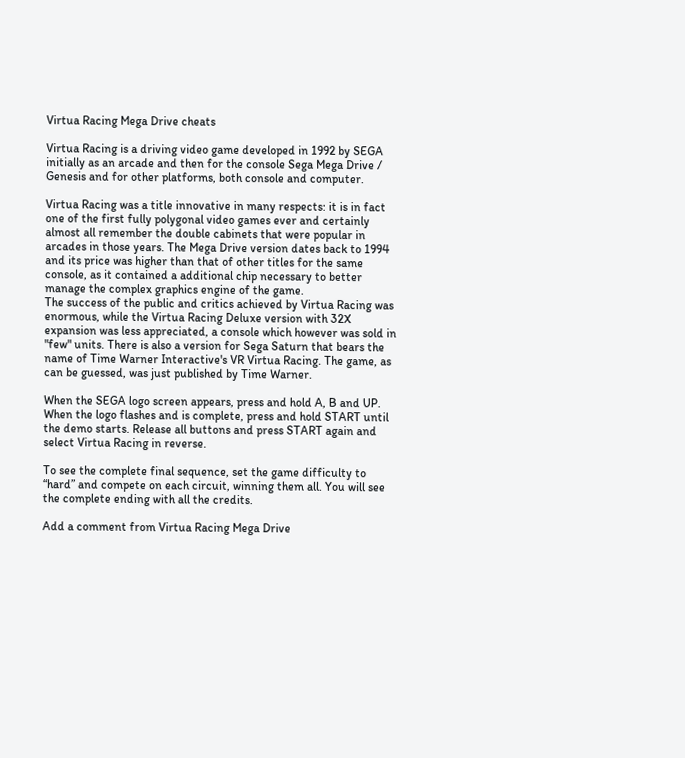Virtua Racing Mega Drive cheats

Virtua Racing is a driving video game developed in 1992 by SEGA initially as an arcade and then for the console Sega Mega Drive / Genesis and for other platforms, both console and computer.

Virtua Racing was a title innovative in many respects: it is in fact one of the first fully polygonal video games ever and certainly almost all remember the double cabinets that were popular in arcades in those years. The Mega Drive version dates back to 1994 and its price was higher than that of other titles for the same console, as it contained a additional chip necessary to better manage the complex graphics engine of the game.
The success of the public and critics achieved by Virtua Racing was enormous, while the Virtua Racing Deluxe version with 32X expansion was less appreciated, a console which however was sold in "few" units. There is also a version for Sega Saturn that bears the name of Time Warner Interactive's VR Virtua Racing. The game, as can be guessed, was just published by Time Warner.

When the SEGA logo screen appears, press and hold A, B and UP. When the logo flashes and is complete, press and hold START until the demo starts. Release all buttons and press START again and select Virtua Racing in reverse.

To see the complete final sequence, set the game difficulty to “hard” and compete on each circuit, winning them all. You will see the complete ending with all the credits.

Add a comment from Virtua Racing Mega Drive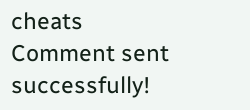cheats
Comment sent successfully!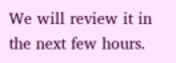We will review it in the next few hours.